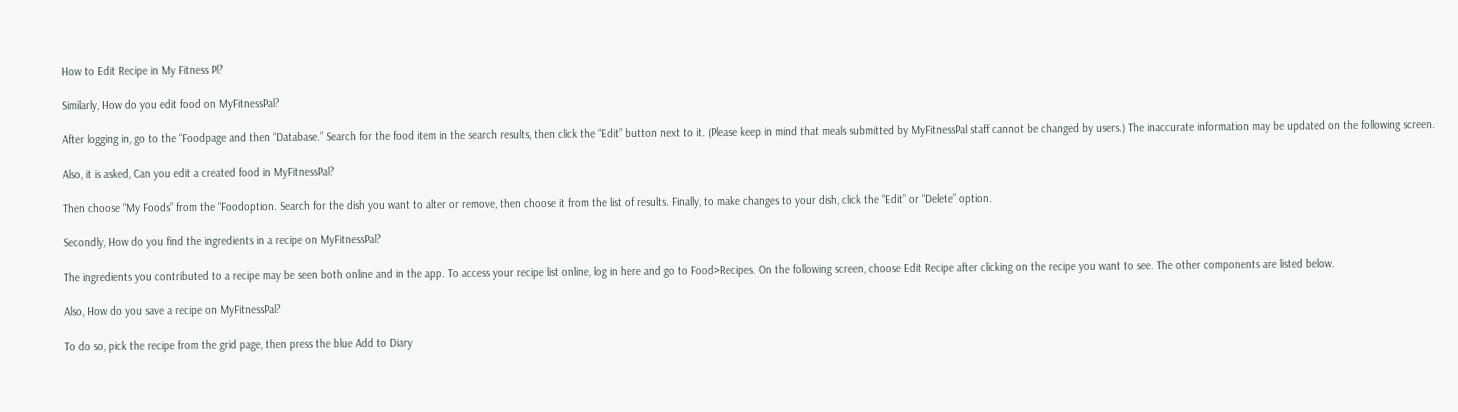How to Edit Recipe in My Fitness Pl?

Similarly, How do you edit food on MyFitnessPal?

After logging in, go to the “Foodpage and then “Database.” Search for the food item in the search results, then click the “Edit” button next to it. (Please keep in mind that meals submitted by MyFitnessPal staff cannot be changed by users.) The inaccurate information may be updated on the following screen.

Also, it is asked, Can you edit a created food in MyFitnessPal?

Then choose “My Foods” from the “Foodoption. Search for the dish you want to alter or remove, then choose it from the list of results. Finally, to make changes to your dish, click the “Edit” or “Delete” option.

Secondly, How do you find the ingredients in a recipe on MyFitnessPal?

The ingredients you contributed to a recipe may be seen both online and in the app. To access your recipe list online, log in here and go to Food>Recipes. On the following screen, choose Edit Recipe after clicking on the recipe you want to see. The other components are listed below.

Also, How do you save a recipe on MyFitnessPal?

To do so, pick the recipe from the grid page, then press the blue Add to Diary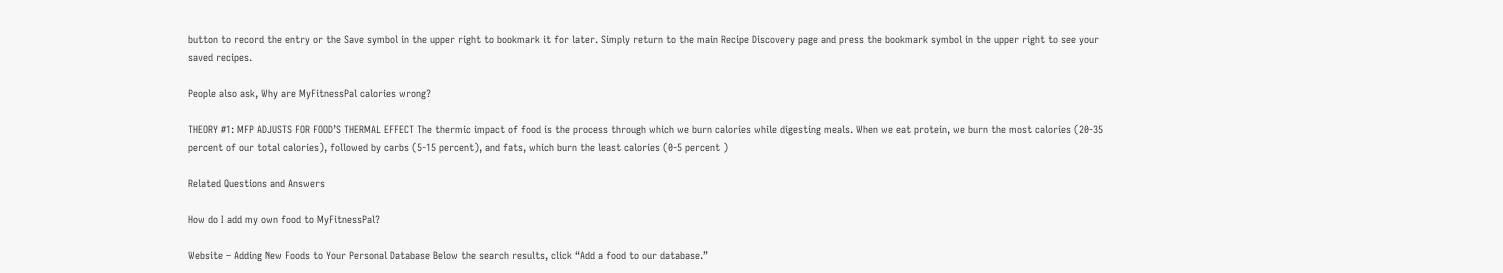button to record the entry or the Save symbol in the upper right to bookmark it for later. Simply return to the main Recipe Discovery page and press the bookmark symbol in the upper right to see your saved recipes.

People also ask, Why are MyFitnessPal calories wrong?

THEORY #1: MFP ADJUSTS FOR FOOD’S THERMAL EFFECT The thermic impact of food is the process through which we burn calories while digesting meals. When we eat protein, we burn the most calories (20-35 percent of our total calories), followed by carbs (5-15 percent), and fats, which burn the least calories (0-5 percent )

Related Questions and Answers

How do I add my own food to MyFitnessPal?

Website – Adding New Foods to Your Personal Database Below the search results, click “Add a food to our database.”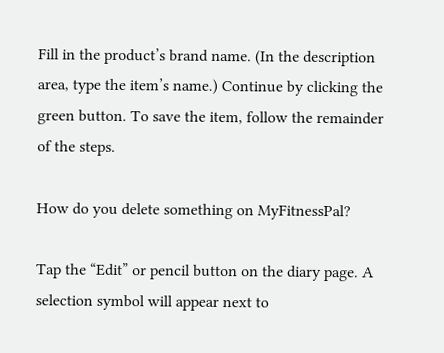Fill in the product’s brand name. (In the description area, type the item’s name.) Continue by clicking the green button. To save the item, follow the remainder of the steps.

How do you delete something on MyFitnessPal?

Tap the “Edit” or pencil button on the diary page. A selection symbol will appear next to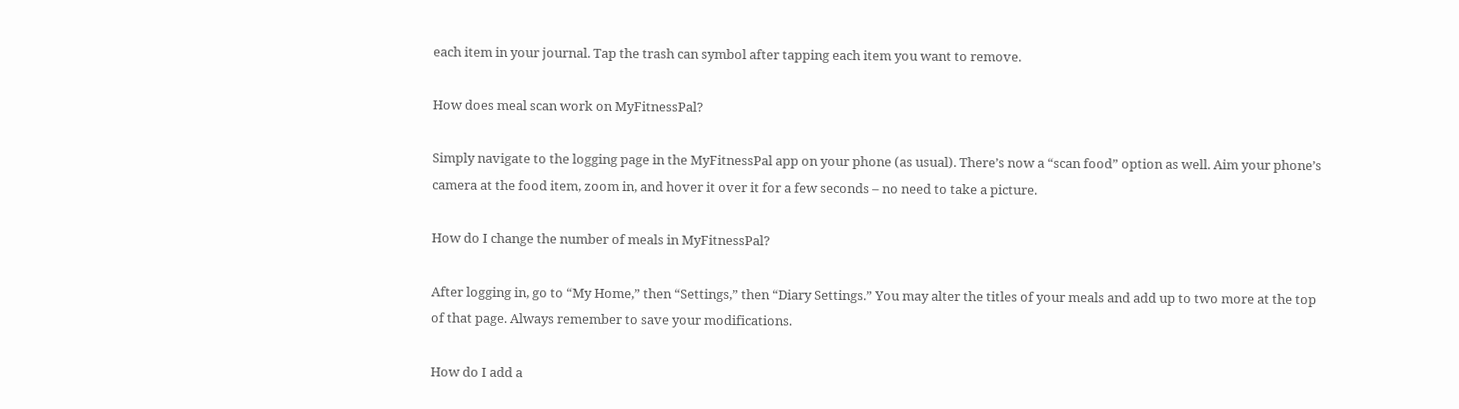each item in your journal. Tap the trash can symbol after tapping each item you want to remove.

How does meal scan work on MyFitnessPal?

Simply navigate to the logging page in the MyFitnessPal app on your phone (as usual). There’s now a “scan food” option as well. Aim your phone’s camera at the food item, zoom in, and hover it over it for a few seconds – no need to take a picture.

How do I change the number of meals in MyFitnessPal?

After logging in, go to “My Home,” then “Settings,” then “Diary Settings.” You may alter the titles of your meals and add up to two more at the top of that page. Always remember to save your modifications.

How do I add a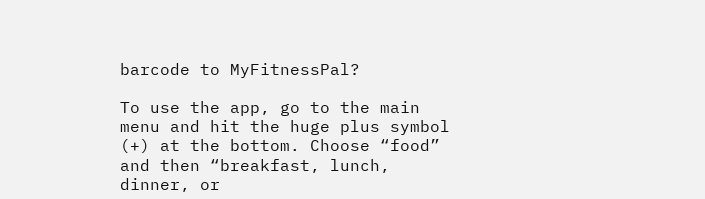barcode to MyFitnessPal?

To use the app, go to the main menu and hit the huge plus symbol (+) at the bottom. Choose “food” and then “breakfast, lunch, dinner, or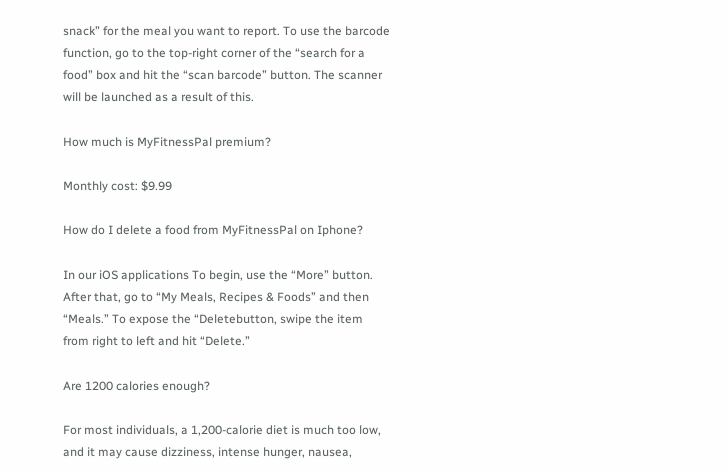snack” for the meal you want to report. To use the barcode function, go to the top-right corner of the “search for a food” box and hit the “scan barcode” button. The scanner will be launched as a result of this.

How much is MyFitnessPal premium?

Monthly cost: $9.99

How do I delete a food from MyFitnessPal on Iphone?

In our iOS applications To begin, use the “More” button. After that, go to “My Meals, Recipes & Foods” and then “Meals.” To expose the “Deletebutton, swipe the item from right to left and hit “Delete.”

Are 1200 calories enough?

For most individuals, a 1,200-calorie diet is much too low, and it may cause dizziness, intense hunger, nausea,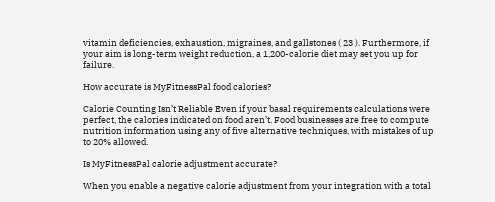vitamin deficiencies, exhaustion, migraines, and gallstones ( 23 ). Furthermore, if your aim is long-term weight reduction, a 1,200-calorie diet may set you up for failure.

How accurate is MyFitnessPal food calories?

Calorie Counting Isn’t Reliable Even if your basal requirements calculations were perfect, the calories indicated on food aren’t. Food businesses are free to compute nutrition information using any of five alternative techniques, with mistakes of up to 20% allowed.

Is MyFitnessPal calorie adjustment accurate?

When you enable a negative calorie adjustment from your integration with a total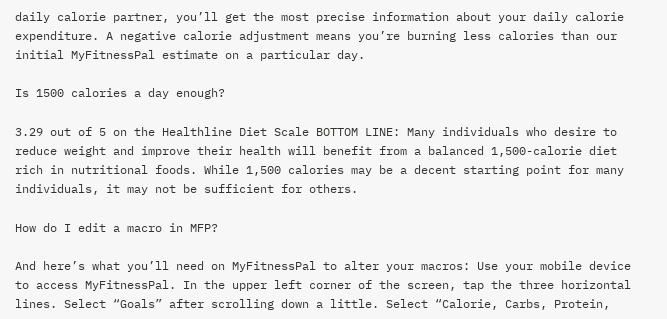daily calorie partner, you’ll get the most precise information about your daily calorie expenditure. A negative calorie adjustment means you’re burning less calories than our initial MyFitnessPal estimate on a particular day.

Is 1500 calories a day enough?

3.29 out of 5 on the Healthline Diet Scale BOTTOM LINE: Many individuals who desire to reduce weight and improve their health will benefit from a balanced 1,500-calorie diet rich in nutritional foods. While 1,500 calories may be a decent starting point for many individuals, it may not be sufficient for others.

How do I edit a macro in MFP?

And here’s what you’ll need on MyFitnessPal to alter your macros: Use your mobile device to access MyFitnessPal. In the upper left corner of the screen, tap the three horizontal lines. Select “Goals” after scrolling down a little. Select “Calorie, Carbs, Protein,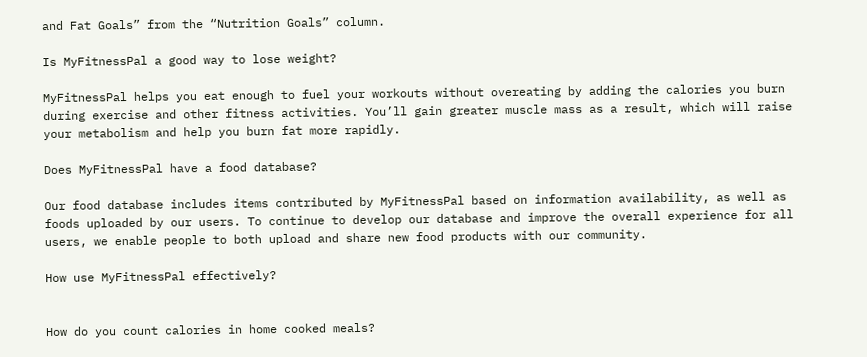and Fat Goals” from the “Nutrition Goals” column.

Is MyFitnessPal a good way to lose weight?

MyFitnessPal helps you eat enough to fuel your workouts without overeating by adding the calories you burn during exercise and other fitness activities. You’ll gain greater muscle mass as a result, which will raise your metabolism and help you burn fat more rapidly.

Does MyFitnessPal have a food database?

Our food database includes items contributed by MyFitnessPal based on information availability, as well as foods uploaded by our users. To continue to develop our database and improve the overall experience for all users, we enable people to both upload and share new food products with our community.

How use MyFitnessPal effectively?


How do you count calories in home cooked meals?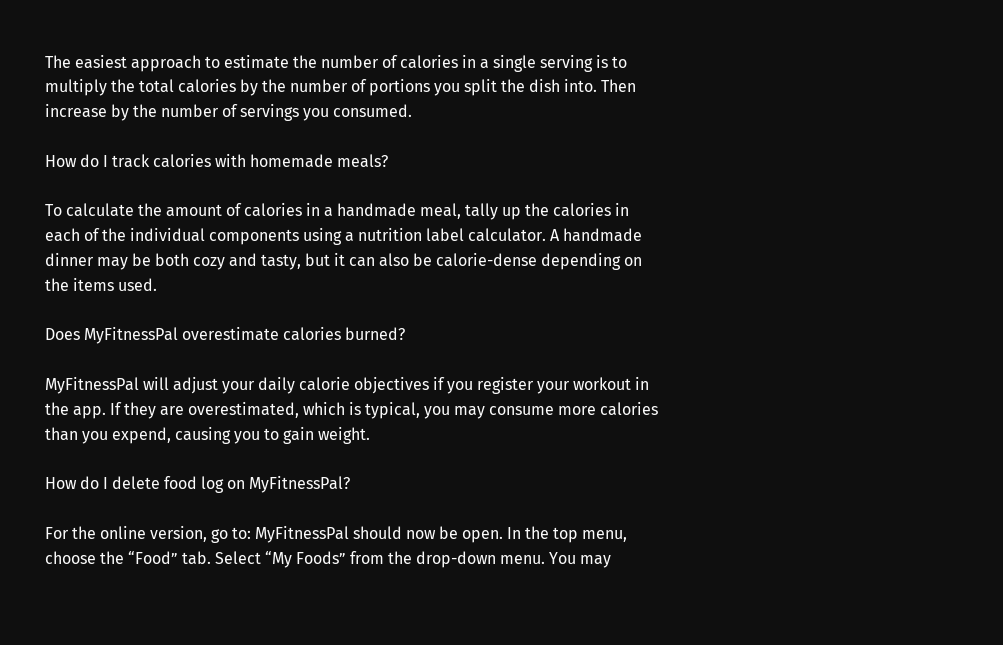The easiest approach to estimate the number of calories in a single serving is to multiply the total calories by the number of portions you split the dish into. Then increase by the number of servings you consumed.

How do I track calories with homemade meals?

To calculate the amount of calories in a handmade meal, tally up the calories in each of the individual components using a nutrition label calculator. A handmade dinner may be both cozy and tasty, but it can also be calorie-dense depending on the items used.

Does MyFitnessPal overestimate calories burned?

MyFitnessPal will adjust your daily calorie objectives if you register your workout in the app. If they are overestimated, which is typical, you may consume more calories than you expend, causing you to gain weight.

How do I delete food log on MyFitnessPal?

For the online version, go to: MyFitnessPal should now be open. In the top menu, choose the “Food” tab. Select “My Foods” from the drop-down menu. You may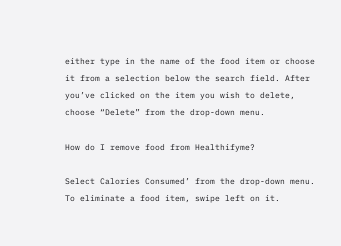either type in the name of the food item or choose it from a selection below the search field. After you’ve clicked on the item you wish to delete, choose “Delete” from the drop-down menu.

How do I remove food from Healthifyme?

Select Calories Consumed’ from the drop-down menu. To eliminate a food item, swipe left on it.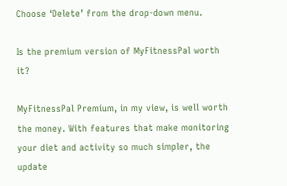Choose ‘Delete’ from the drop-down menu.

Is the premium version of MyFitnessPal worth it?

MyFitnessPal Premium, in my view, is well worth the money. With features that make monitoring your diet and activity so much simpler, the update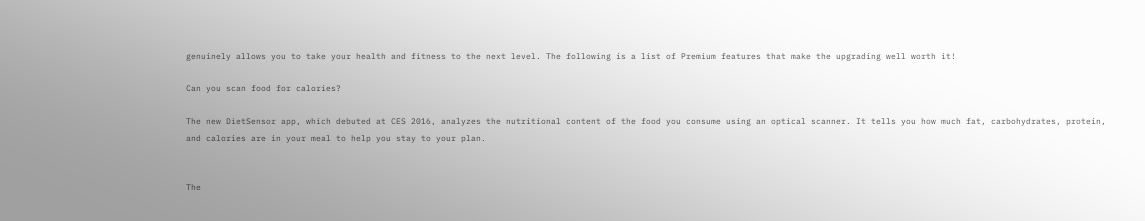genuinely allows you to take your health and fitness to the next level. The following is a list of Premium features that make the upgrading well worth it!

Can you scan food for calories?

The new DietSensor app, which debuted at CES 2016, analyzes the nutritional content of the food you consume using an optical scanner. It tells you how much fat, carbohydrates, protein, and calories are in your meal to help you stay to your plan.


The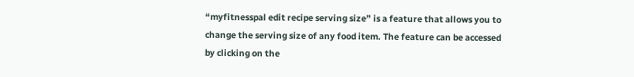“myfitnesspal edit recipe serving size” is a feature that allows you to change the serving size of any food item. The feature can be accessed by clicking on the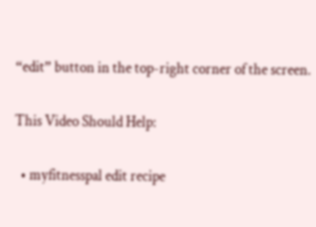“edit” button in the top-right corner of the screen.

This Video Should Help:

  • myfitnesspal edit recipe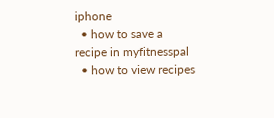iphone
  • how to save a recipe in myfitnesspal
  • how to view recipes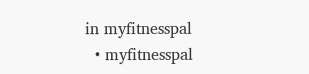in myfitnesspal
  • myfitnesspal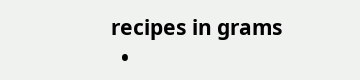recipes in grams
  •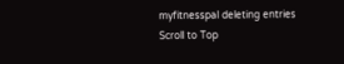myfitnesspal deleting entries
Scroll to Top